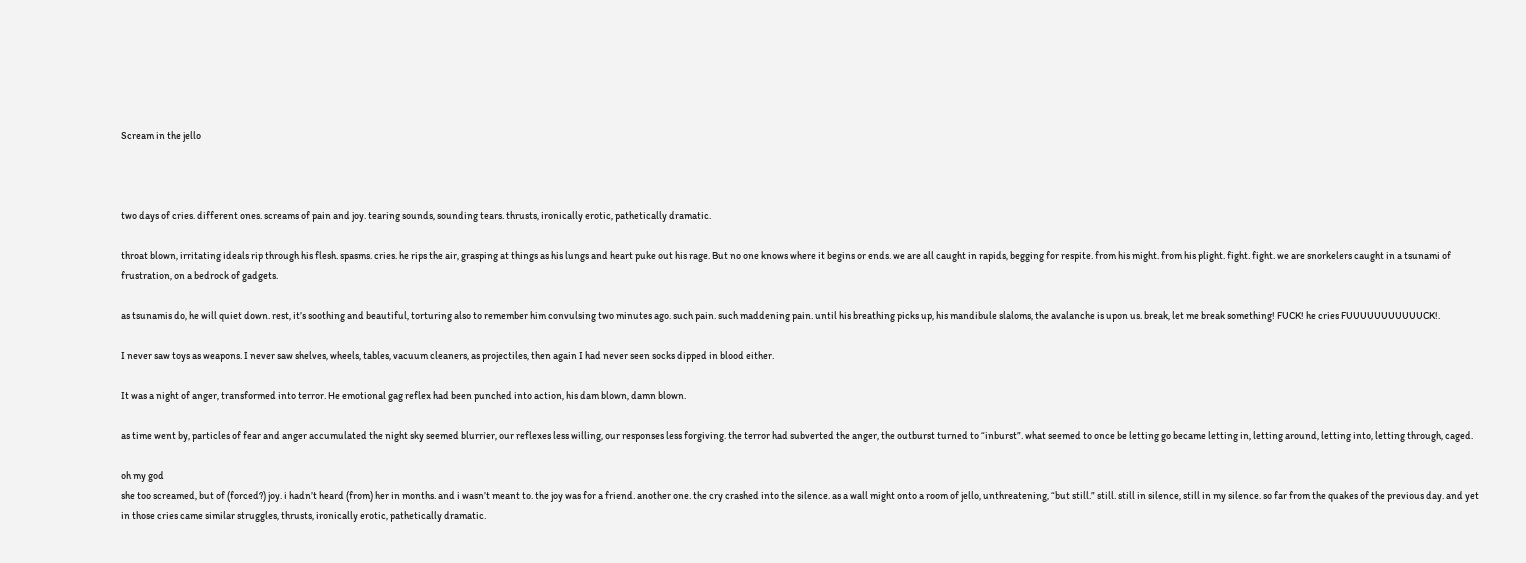Scream in the jello



two days of cries. different ones. screams of pain and joy. tearing sounds, sounding tears. thrusts, ironically erotic, pathetically dramatic.

throat blown, irritating ideals rip through his flesh. spasms. cries. he rips the air, grasping at things as his lungs and heart puke out his rage. But no one knows where it begins or ends. we are all caught in rapids, begging for respite. from his might. from his plight. fight. fight. we are snorkelers caught in a tsunami of frustration, on a bedrock of gadgets.

as tsunamis do, he will quiet down. rest, it’s soothing and beautiful, torturing also to remember him convulsing two minutes ago. such pain. such maddening pain. until his breathing picks up, his mandibule slaloms, the avalanche is upon us. break, let me break something! FUCK! he cries FUUUUUUUUUUUCK!.

I never saw toys as weapons. I never saw shelves, wheels, tables, vacuum cleaners, as projectiles, then again I had never seen socks dipped in blood either.

It was a night of anger, transformed into terror. He emotional gag reflex had been punched into action, his dam blown, damn blown.

as time went by, particles of fear and anger accumulated the night sky seemed blurrier, our reflexes less willing, our responses less forgiving. the terror had subverted the anger, the outburst turned to “inburst”. what seemed to once be letting go became letting in, letting around, letting into, letting through, caged.

oh my god
she too screamed, but of (forced?) joy. i hadn’t heard (from) her in months. and i wasn’t meant to. the joy was for a friend. another one. the cry crashed into the silence. as a wall might onto a room of jello, unthreatening, “but still.” still. still in silence, still in my silence. so far from the quakes of the previous day. and yet in those cries came similar struggles, thrusts, ironically erotic, pathetically dramatic.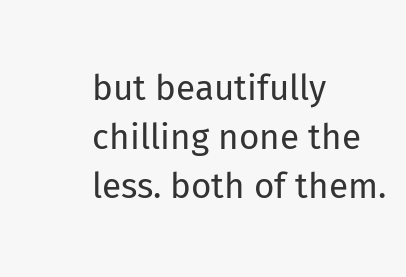but beautifully chilling none the less. both of them.